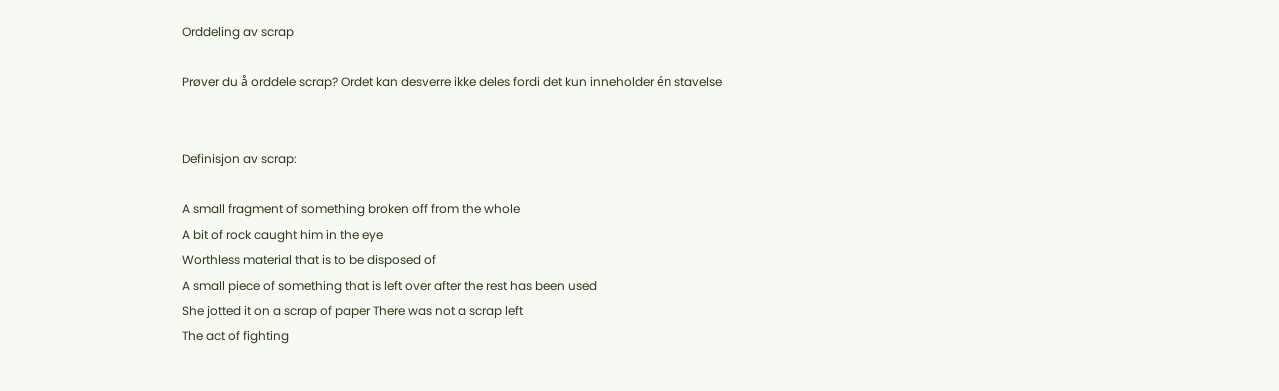Orddeling av scrap

Prøver du å orddele scrap? Ordet kan desverre ikke deles fordi det kun inneholder én stavelse


Definisjon av scrap:

A small fragment of something broken off from the whole
A bit of rock caught him in the eye
Worthless material that is to be disposed of
A small piece of something that is left over after the rest has been used
She jotted it on a scrap of paper There was not a scrap left
The act of fighting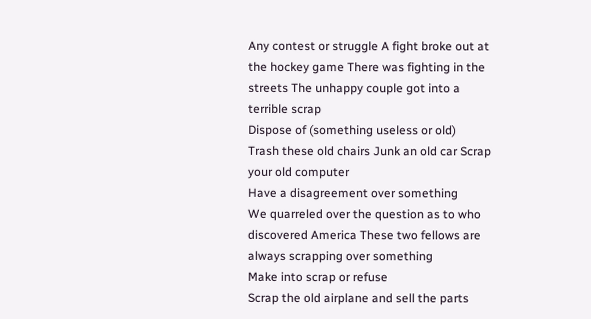Any contest or struggle A fight broke out at the hockey game There was fighting in the streets The unhappy couple got into a terrible scrap
Dispose of (something useless or old)
Trash these old chairs Junk an old car Scrap your old computer
Have a disagreement over something
We quarreled over the question as to who discovered America These two fellows are always scrapping over something
Make into scrap or refuse
Scrap the old airplane and sell the parts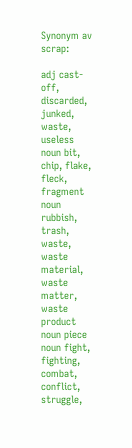Synonym av scrap:

adj cast-off, discarded, junked, waste, useless
noun bit, chip, flake, fleck, fragment
noun rubbish, trash, waste, waste material, waste matter, waste product
noun piece
noun fight, fighting, combat, conflict, struggle,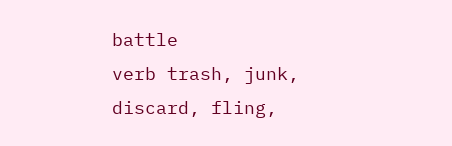battle
verb trash, junk, discard, fling,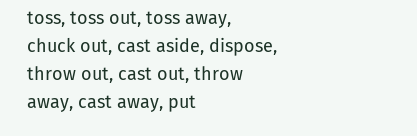toss, toss out, toss away, chuck out, cast aside, dispose, throw out, cast out, throw away, cast away, put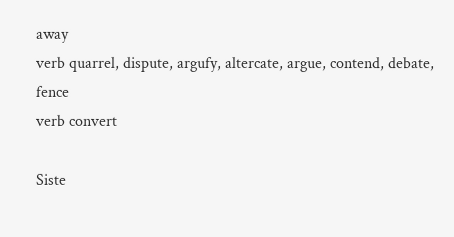away
verb quarrel, dispute, argufy, altercate, argue, contend, debate, fence
verb convert

Siste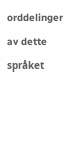orddelinger av dette språket